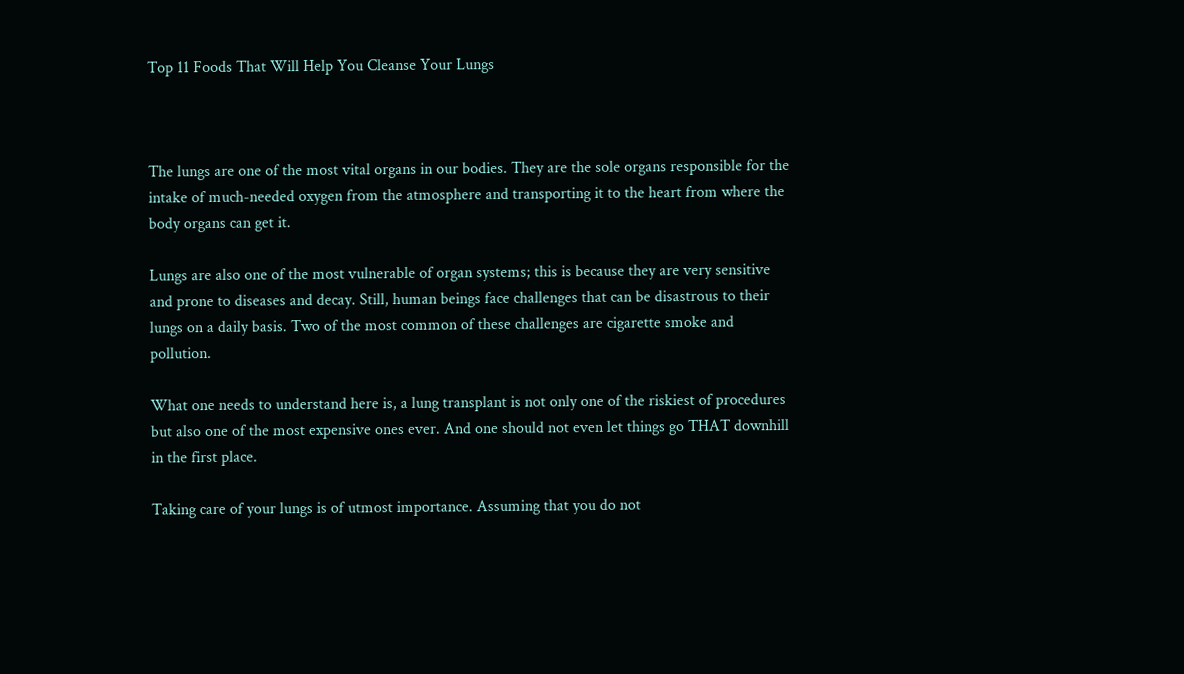Top 11 Foods That Will Help You Cleanse Your Lungs



The lungs are one of the most vital organs in our bodies. They are the sole organs responsible for the intake of much-needed oxygen from the atmosphere and transporting it to the heart from where the body organs can get it.

Lungs are also one of the most vulnerable of organ systems; this is because they are very sensitive and prone to diseases and decay. Still, human beings face challenges that can be disastrous to their lungs on a daily basis. Two of the most common of these challenges are cigarette smoke and pollution.

What one needs to understand here is, a lung transplant is not only one of the riskiest of procedures but also one of the most expensive ones ever. And one should not even let things go THAT downhill in the first place.

Taking care of your lungs is of utmost importance. Assuming that you do not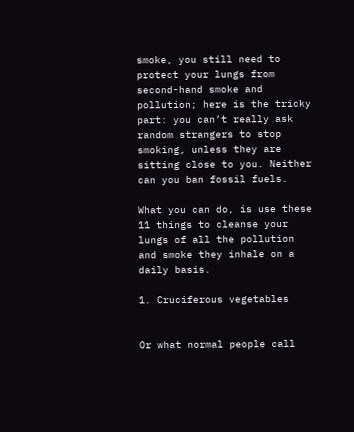smoke, you still need to protect your lungs from second-hand smoke and pollution; here is the tricky part: you can’t really ask random strangers to stop smoking, unless they are sitting close to you. Neither can you ban fossil fuels.

What you can do, is use these 11 things to cleanse your lungs of all the pollution and smoke they inhale on a daily basis.

1. Cruciferous vegetables


Or what normal people call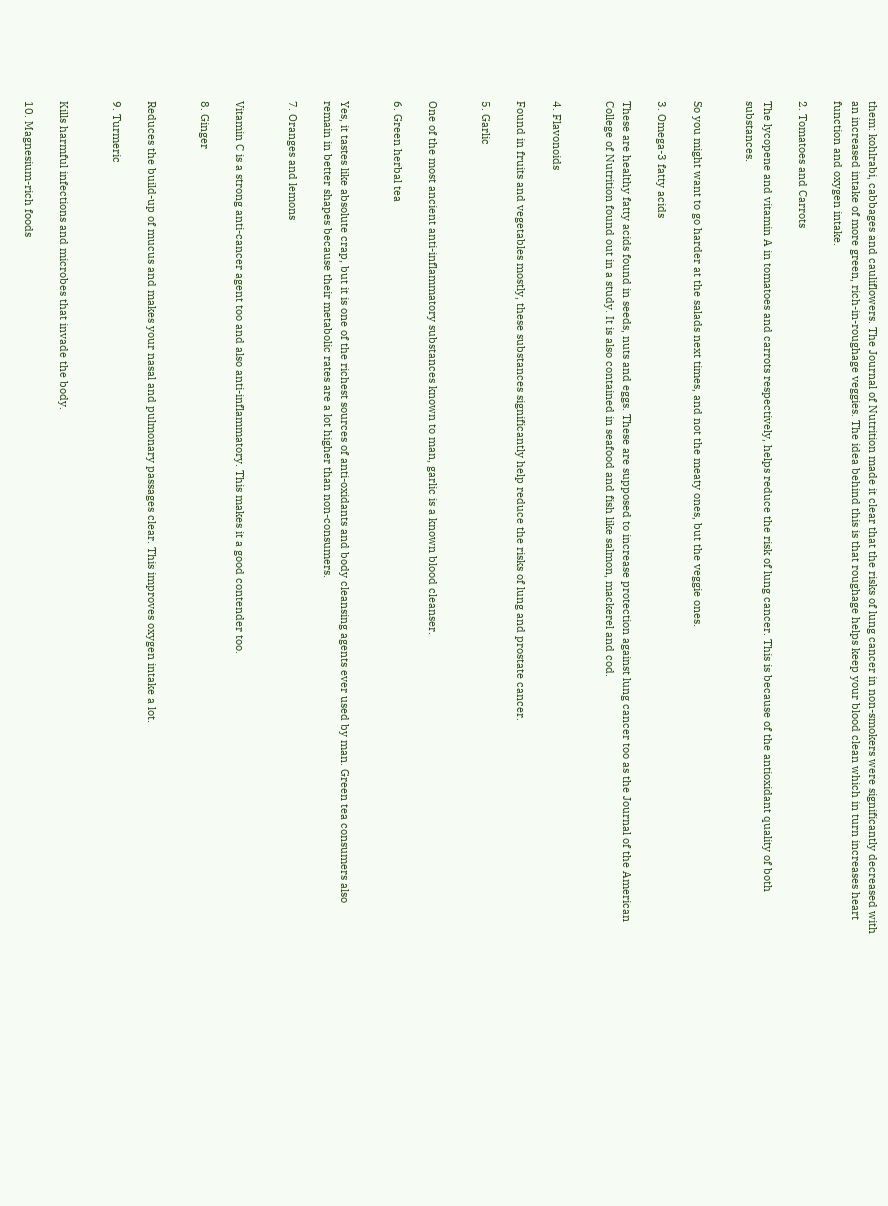them: kohlrabi, cabbages and cauliflowers. The Journal of Nutrition made it clear that the risks of lung cancer in non-smokers were significantly decreased with an increased intake of more green, rich-in-roughage veggies. The idea behind this is that roughage helps keep your blood clean which in turn increases heart function and oxygen intake.

2. Tomatoes and Carrots

The lycopene and vitamin A in tomatoes and carrots respectively, helps reduce the risk of lung cancer. This is because of the antioxidant quality of both substances.


So you might want to go harder at the salads next times, and not the meaty ones, but the veggie ones.

3. Omega-3 fatty acids

These are healthy fatty acids found in seeds, nuts and eggs. These are supposed to increase protection against lung cancer too as the Journal of the American College of Nutrition found out in a study. It is also contained in seafood and fish like salmon, mackerel and cod.


4. Flavonoids

Found in fruits and vegetables mostly, these substances significantly help reduce the risks of lung and prostate cancer.

5. Garlic


One of the most ancient anti-inflammatory substances known to man, garlic is a known blood cleanser.

6. Green herbal tea


Yes, it tastes like absolute crap, but it is one of the richest sources of anti-oxidants and body cleansing agents ever used by man. Green tea consumers also remain in better shapes because their metabolic rates are a lot higher than non-consumers.

7. Oranges and lemons


Vitamin C is a strong anti-cancer agent too and also anti-inflammatory. This makes it a good contender too.

8. Ginger


Reduces the build-up of mucus and makes your nasal and pulmonary passages clear. This improves oxygen intake a lot.

9. Turmeric


Kills harmful infections and microbes that invade the body.

10. Magnesium-rich foods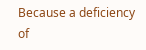Because a deficiency of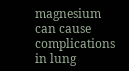magnesium can cause complications in lung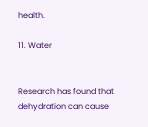health.

11. Water


Research has found that dehydration can cause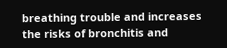breathing trouble and increases the risks of bronchitis and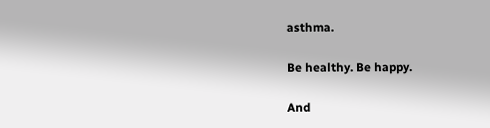asthma.

Be healthy. Be happy.

And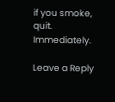if you smoke, quit. Immediately.

Leave a Reply